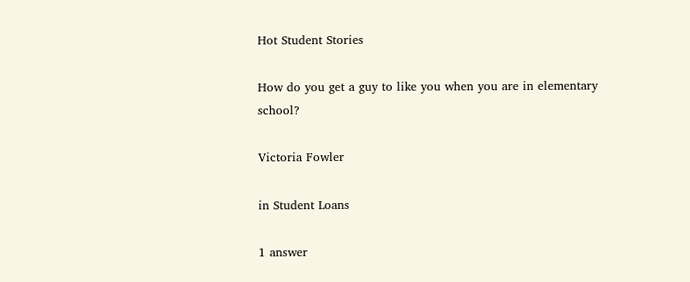Hot Student Stories

How do you get a guy to like you when you are in elementary school?

Victoria Fowler

in Student Loans

1 answer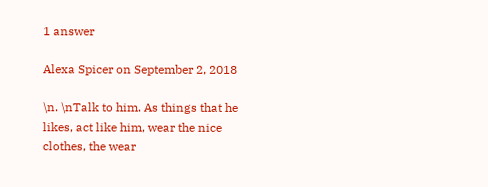1 answer

Alexa Spicer on September 2, 2018

\n. \nTalk to him. As things that he likes, act like him, wear the nice clothes, the wear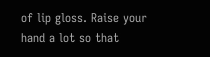of lip gloss. Raise your hand a lot so that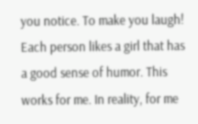you notice. To make you laugh! Each person likes a girl that has a good sense of humor. This works for me. In reality, for me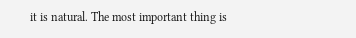it is natural. The most important thing is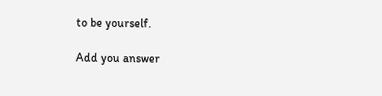to be yourself.

Add you answer